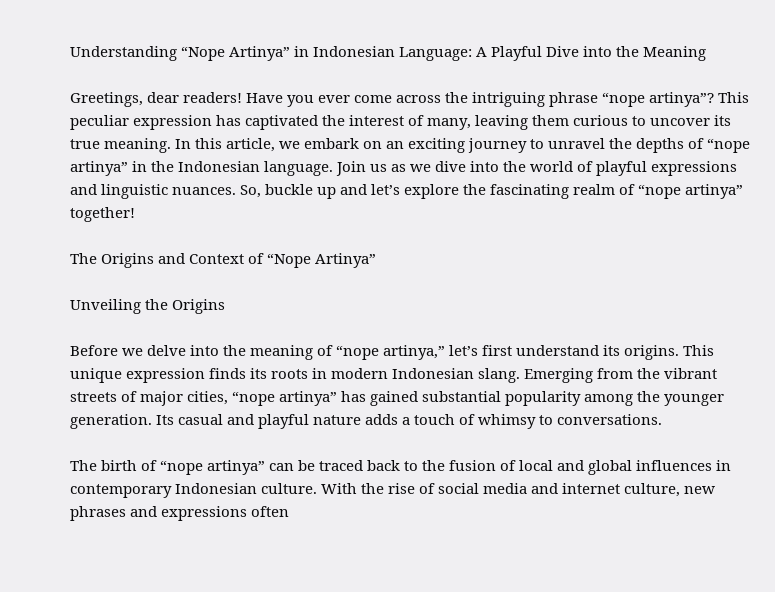Understanding “Nope Artinya” in Indonesian Language: A Playful Dive into the Meaning

Greetings, dear readers! Have you ever come across the intriguing phrase “nope artinya”? This peculiar expression has captivated the interest of many, leaving them curious to uncover its true meaning. In this article, we embark on an exciting journey to unravel the depths of “nope artinya” in the Indonesian language. Join us as we dive into the world of playful expressions and linguistic nuances. So, buckle up and let’s explore the fascinating realm of “nope artinya” together!

The Origins and Context of “Nope Artinya”

Unveiling the Origins

Before we delve into the meaning of “nope artinya,” let’s first understand its origins. This unique expression finds its roots in modern Indonesian slang. Emerging from the vibrant streets of major cities, “nope artinya” has gained substantial popularity among the younger generation. Its casual and playful nature adds a touch of whimsy to conversations.

The birth of “nope artinya” can be traced back to the fusion of local and global influences in contemporary Indonesian culture. With the rise of social media and internet culture, new phrases and expressions often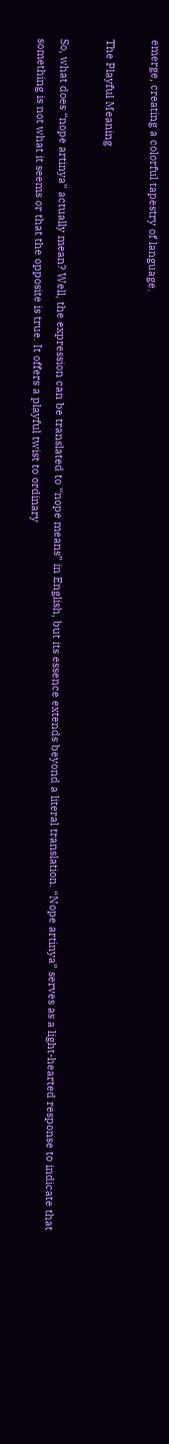emerge, creating a colorful tapestry of language.

The Playful Meaning

So, what does “nope artinya” actually mean? Well, the expression can be translated to “nope means” in English, but its essence extends beyond a literal translation. “Nope artinya” serves as a light-hearted response to indicate that something is not what it seems or that the opposite is true. It offers a playful twist to ordinary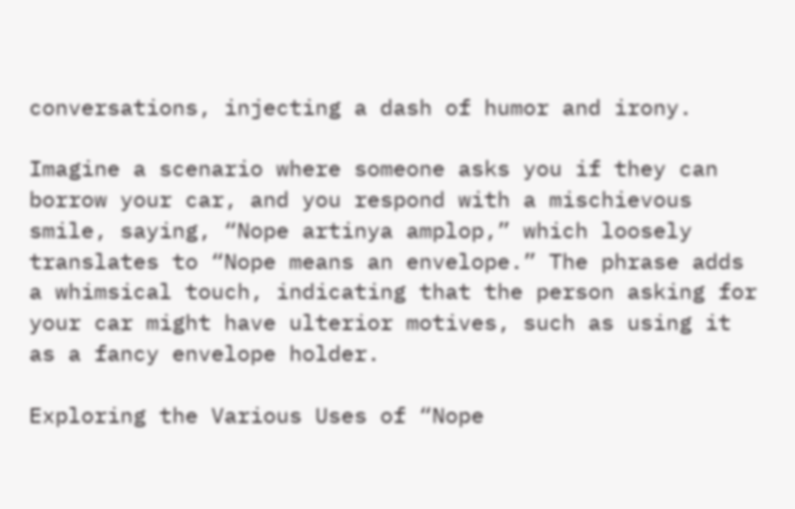conversations, injecting a dash of humor and irony.

Imagine a scenario where someone asks you if they can borrow your car, and you respond with a mischievous smile, saying, “Nope artinya amplop,” which loosely translates to “Nope means an envelope.” The phrase adds a whimsical touch, indicating that the person asking for your car might have ulterior motives, such as using it as a fancy envelope holder.

Exploring the Various Uses of “Nope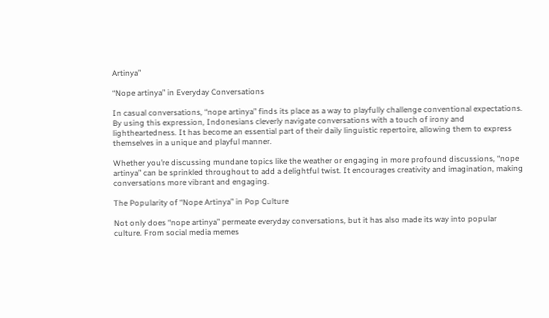Artinya”

“Nope artinya” in Everyday Conversations

In casual conversations, “nope artinya” finds its place as a way to playfully challenge conventional expectations. By using this expression, Indonesians cleverly navigate conversations with a touch of irony and lightheartedness. It has become an essential part of their daily linguistic repertoire, allowing them to express themselves in a unique and playful manner.

Whether you’re discussing mundane topics like the weather or engaging in more profound discussions, “nope artinya” can be sprinkled throughout to add a delightful twist. It encourages creativity and imagination, making conversations more vibrant and engaging.

The Popularity of “Nope Artinya” in Pop Culture

Not only does “nope artinya” permeate everyday conversations, but it has also made its way into popular culture. From social media memes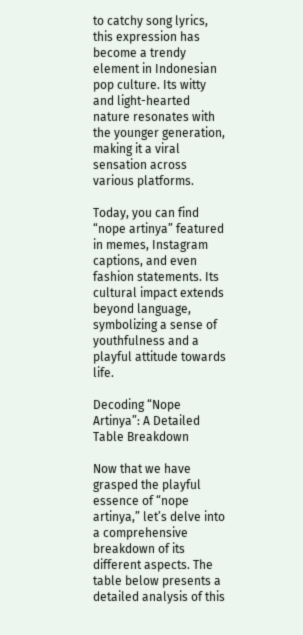to catchy song lyrics, this expression has become a trendy element in Indonesian pop culture. Its witty and light-hearted nature resonates with the younger generation, making it a viral sensation across various platforms.

Today, you can find “nope artinya” featured in memes, Instagram captions, and even fashion statements. Its cultural impact extends beyond language, symbolizing a sense of youthfulness and a playful attitude towards life.

Decoding “Nope Artinya”: A Detailed Table Breakdown

Now that we have grasped the playful essence of “nope artinya,” let’s delve into a comprehensive breakdown of its different aspects. The table below presents a detailed analysis of this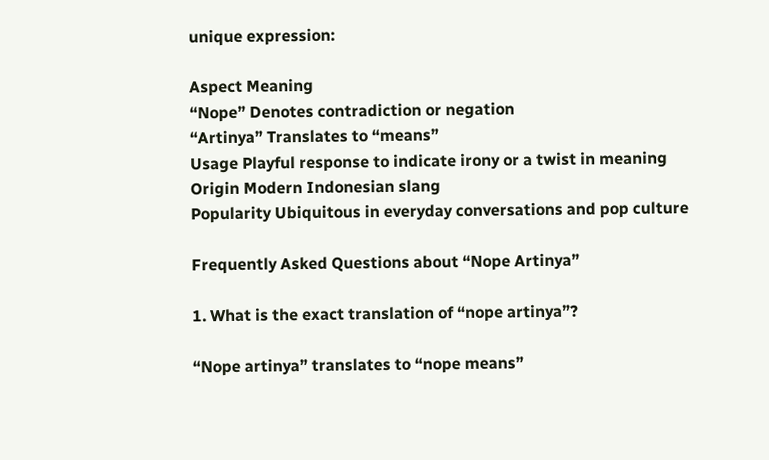unique expression:

Aspect Meaning
“Nope” Denotes contradiction or negation
“Artinya” Translates to “means”
Usage Playful response to indicate irony or a twist in meaning
Origin Modern Indonesian slang
Popularity Ubiquitous in everyday conversations and pop culture

Frequently Asked Questions about “Nope Artinya”

1. What is the exact translation of “nope artinya”?

“Nope artinya” translates to “nope means”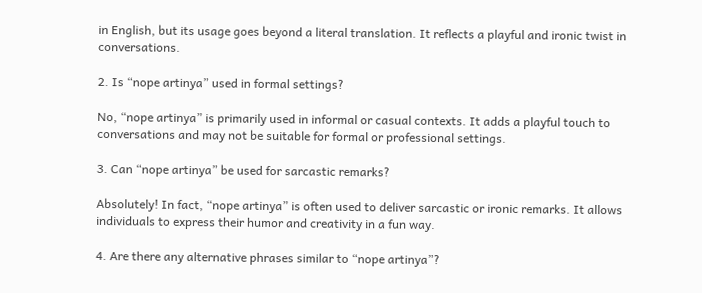in English, but its usage goes beyond a literal translation. It reflects a playful and ironic twist in conversations.

2. Is “nope artinya” used in formal settings?

No, “nope artinya” is primarily used in informal or casual contexts. It adds a playful touch to conversations and may not be suitable for formal or professional settings.

3. Can “nope artinya” be used for sarcastic remarks?

Absolutely! In fact, “nope artinya” is often used to deliver sarcastic or ironic remarks. It allows individuals to express their humor and creativity in a fun way.

4. Are there any alternative phrases similar to “nope artinya”?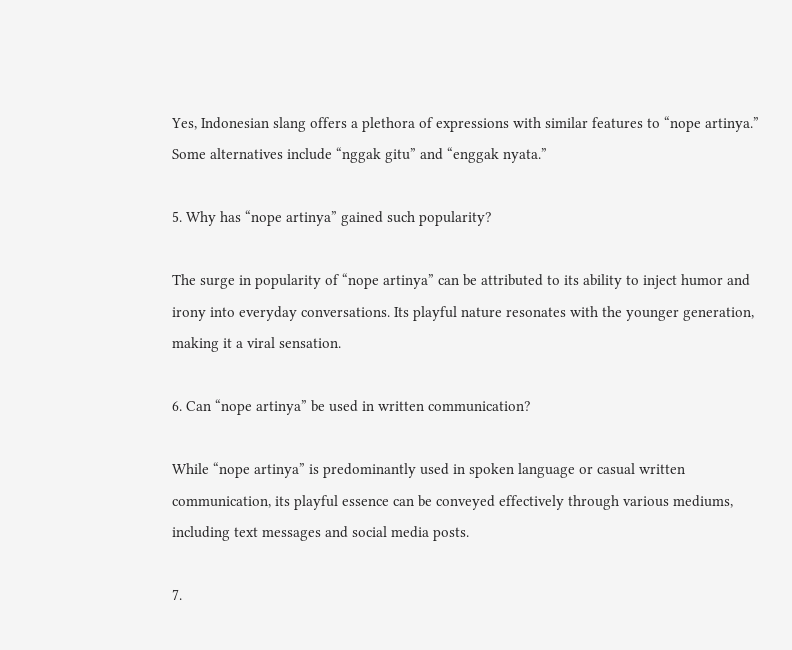Yes, Indonesian slang offers a plethora of expressions with similar features to “nope artinya.” Some alternatives include “nggak gitu” and “enggak nyata.”

5. Why has “nope artinya” gained such popularity?

The surge in popularity of “nope artinya” can be attributed to its ability to inject humor and irony into everyday conversations. Its playful nature resonates with the younger generation, making it a viral sensation.

6. Can “nope artinya” be used in written communication?

While “nope artinya” is predominantly used in spoken language or casual written communication, its playful essence can be conveyed effectively through various mediums, including text messages and social media posts.

7.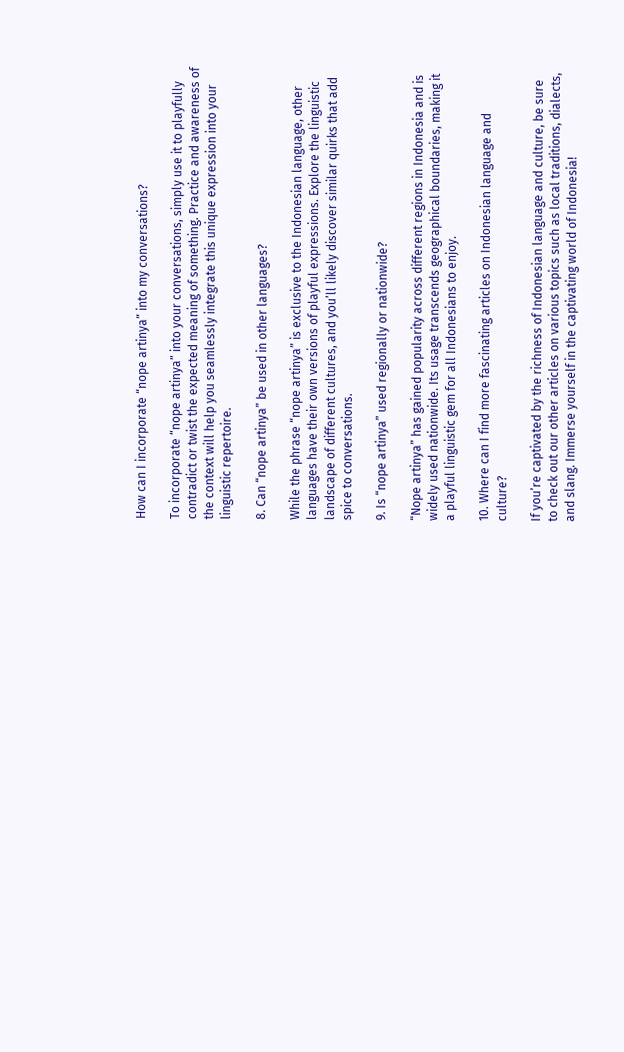How can I incorporate “nope artinya” into my conversations?

To incorporate “nope artinya” into your conversations, simply use it to playfully contradict or twist the expected meaning of something. Practice and awareness of the context will help you seamlessly integrate this unique expression into your linguistic repertoire.

8. Can “nope artinya” be used in other languages?

While the phrase “nope artinya” is exclusive to the Indonesian language, other languages have their own versions of playful expressions. Explore the linguistic landscape of different cultures, and you’ll likely discover similar quirks that add spice to conversations.

9. Is “nope artinya” used regionally or nationwide?

“Nope artinya” has gained popularity across different regions in Indonesia and is widely used nationwide. Its usage transcends geographical boundaries, making it a playful linguistic gem for all Indonesians to enjoy.

10. Where can I find more fascinating articles on Indonesian language and culture?

If you’re captivated by the richness of Indonesian language and culture, be sure to check out our other articles on various topics such as local traditions, dialects, and slang. Immerse yourself in the captivating world of Indonesia!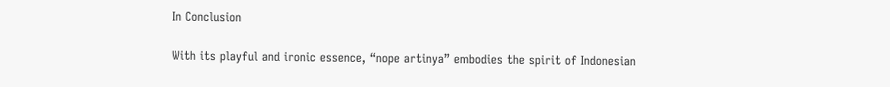In Conclusion

With its playful and ironic essence, “nope artinya” embodies the spirit of Indonesian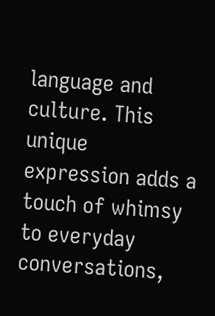language and culture. This unique expression adds a touch of whimsy to everyday conversations,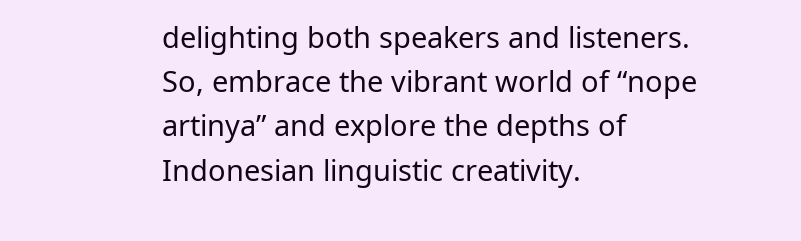delighting both speakers and listeners. So, embrace the vibrant world of “nope artinya” and explore the depths of Indonesian linguistic creativity.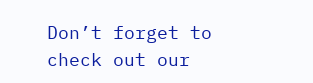Don’t forget to check out our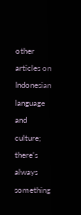other articles on Indonesian language and culture; there’s always something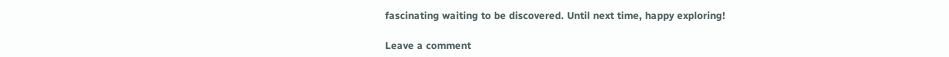fascinating waiting to be discovered. Until next time, happy exploring!

Leave a comment